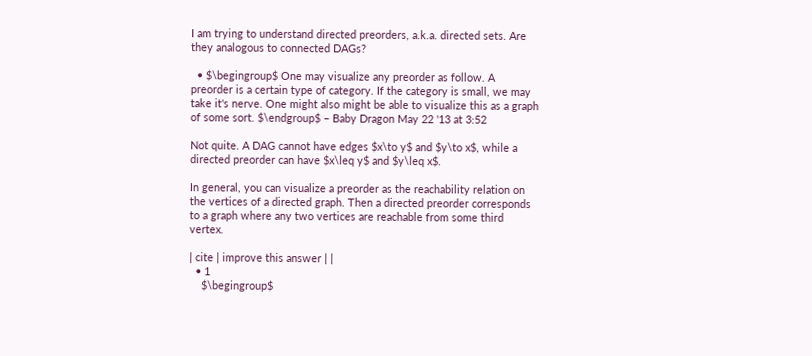I am trying to understand directed preorders, a.k.a. directed sets. Are they analogous to connected DAGs?

  • $\begingroup$ One may visualize any preorder as follow. A preorder is a certain type of category. If the category is small, we may take it's nerve. One might also might be able to visualize this as a graph of some sort. $\endgroup$ – Baby Dragon May 22 '13 at 3:52

Not quite. A DAG cannot have edges $x\to y$ and $y\to x$, while a directed preorder can have $x\leq y$ and $y\leq x$.

In general, you can visualize a preorder as the reachability relation on the vertices of a directed graph. Then a directed preorder corresponds to a graph where any two vertices are reachable from some third vertex.

| cite | improve this answer | |
  • 1
    $\begingroup$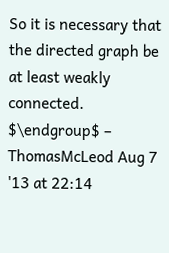So it is necessary that the directed graph be at least weakly connected. $\endgroup$ – ThomasMcLeod Aug 7 '13 at 22:14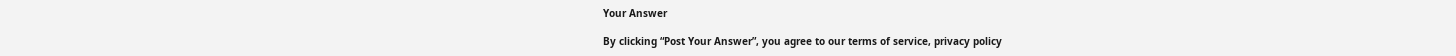Your Answer

By clicking “Post Your Answer”, you agree to our terms of service, privacy policy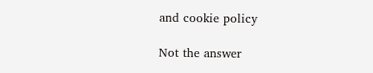and cookie policy

Not the answer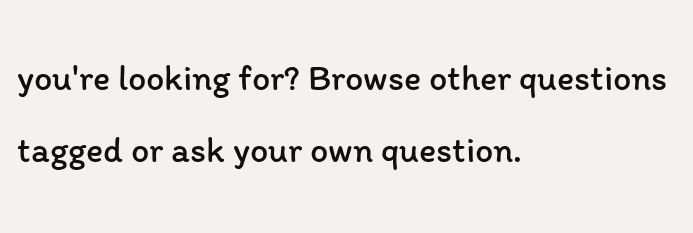you're looking for? Browse other questions tagged or ask your own question.